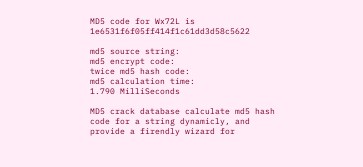MD5 code for Wx72L is 1e6531f6f05ff414f1c61dd3d58c5622

md5 source string:
md5 encrypt code:
twice md5 hash code:
md5 calculation time:
1.790 MilliSeconds

MD5 crack database calculate md5 hash code for a string dynamicly, and provide a firendly wizard for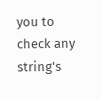you to check any string's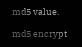md5 value.

md5 encrypt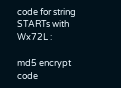code for string STARTs with Wx72L :

md5 encrypt code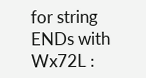for string ENDs with Wx72L :